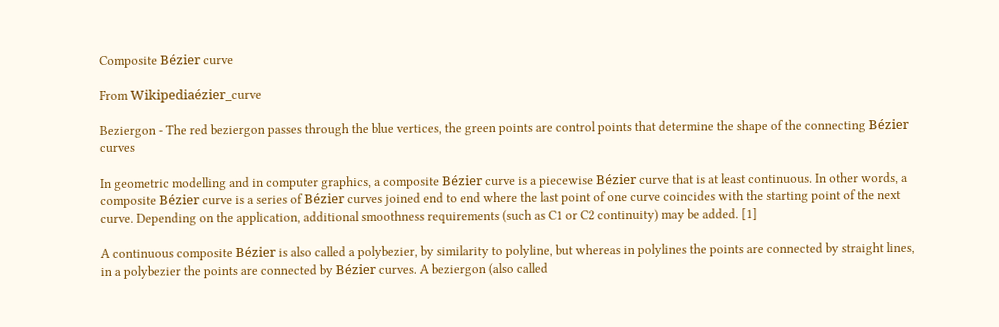Composite Bézier curve

From Wikipediaézier_curve

Beziergon - The red beziergon passes through the blue vertices, the green points are control points that determine the shape of the connecting Bézier curves

In geometric modelling and in computer graphics, a composite Bézier curve is a piecewise Bézier curve that is at least continuous. In other words, a composite Bézier curve is a series of Bézier curves joined end to end where the last point of one curve coincides with the starting point of the next curve. Depending on the application, additional smoothness requirements (such as C1 or C2 continuity) may be added. [1]

A continuous composite Bézier is also called a polybezier, by similarity to polyline, but whereas in polylines the points are connected by straight lines, in a polybezier the points are connected by Bézier curves. A beziergon (also called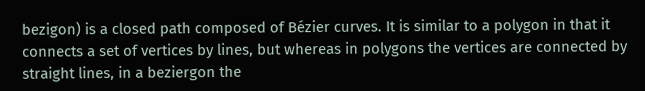bezigon) is a closed path composed of Bézier curves. It is similar to a polygon in that it connects a set of vertices by lines, but whereas in polygons the vertices are connected by straight lines, in a beziergon the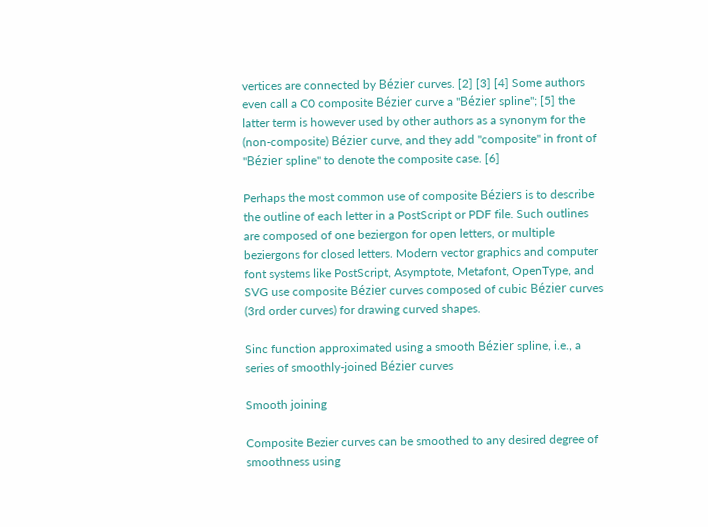vertices are connected by Bézier curves. [2] [3] [4] Some authors even call a C0 composite Bézier curve a "Bézier spline"; [5] the latter term is however used by other authors as a synonym for the (non-composite) Bézier curve, and they add "composite" in front of "Bézier spline" to denote the composite case. [6]

Perhaps the most common use of composite Béziers is to describe the outline of each letter in a PostScript or PDF file. Such outlines are composed of one beziergon for open letters, or multiple beziergons for closed letters. Modern vector graphics and computer font systems like PostScript, Asymptote, Metafont, OpenType, and SVG use composite Bézier curves composed of cubic Bézier curves (3rd order curves) for drawing curved shapes.

Sinc function approximated using a smooth Bézier spline, i.e., a series of smoothly-joined Bézier curves

Smooth joining

Composite Bezier curves can be smoothed to any desired degree of smoothness using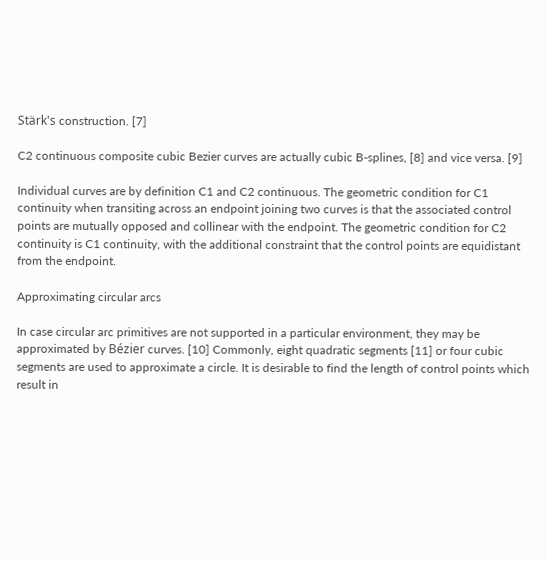Stärk's construction. [7]

C2 continuous composite cubic Bezier curves are actually cubic B-splines, [8] and vice versa. [9]

Individual curves are by definition C1 and C2 continuous. The geometric condition for C1 continuity when transiting across an endpoint joining two curves is that the associated control points are mutually opposed and collinear with the endpoint. The geometric condition for C2 continuity is C1 continuity, with the additional constraint that the control points are equidistant from the endpoint.

Approximating circular arcs

In case circular arc primitives are not supported in a particular environment, they may be approximated by Bézier curves. [10] Commonly, eight quadratic segments [11] or four cubic segments are used to approximate a circle. It is desirable to find the length of control points which result in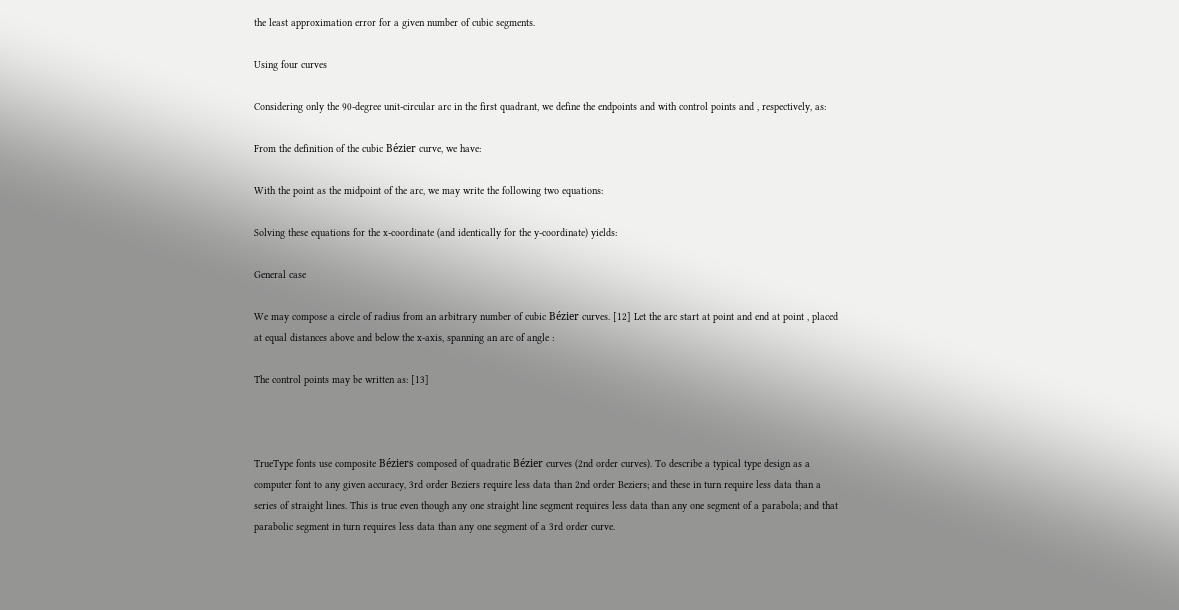the least approximation error for a given number of cubic segments.

Using four curves

Considering only the 90-degree unit-circular arc in the first quadrant, we define the endpoints and with control points and , respectively, as:

From the definition of the cubic Bézier curve, we have:

With the point as the midpoint of the arc, we may write the following two equations:

Solving these equations for the x-coordinate (and identically for the y-coordinate) yields:

General case

We may compose a circle of radius from an arbitrary number of cubic Bézier curves. [12] Let the arc start at point and end at point , placed at equal distances above and below the x-axis, spanning an arc of angle :

The control points may be written as: [13]



TrueType fonts use composite Béziers composed of quadratic Bézier curves (2nd order curves). To describe a typical type design as a computer font to any given accuracy, 3rd order Beziers require less data than 2nd order Beziers; and these in turn require less data than a series of straight lines. This is true even though any one straight line segment requires less data than any one segment of a parabola; and that parabolic segment in turn requires less data than any one segment of a 3rd order curve.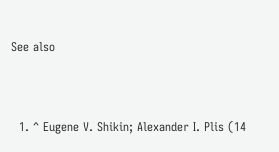See also


  1. ^ Eugene V. Shikin; Alexander I. Plis (14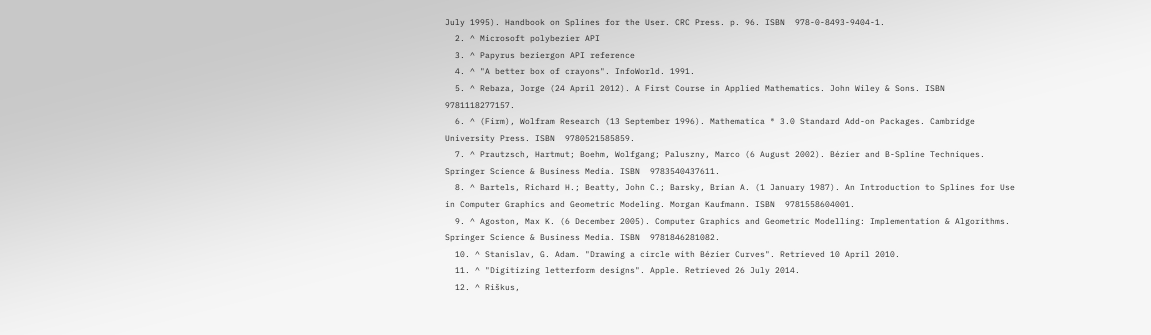July 1995). Handbook on Splines for the User. CRC Press. p. 96. ISBN  978-0-8493-9404-1.
  2. ^ Microsoft polybezier API
  3. ^ Papyrus beziergon API reference
  4. ^ "A better box of crayons". InfoWorld. 1991.
  5. ^ Rebaza, Jorge (24 April 2012). A First Course in Applied Mathematics. John Wiley & Sons. ISBN  9781118277157.
  6. ^ (Firm), Wolfram Research (13 September 1996). Mathematica ® 3.0 Standard Add-on Packages. Cambridge University Press. ISBN  9780521585859.
  7. ^ Prautzsch, Hartmut; Boehm, Wolfgang; Paluszny, Marco (6 August 2002). Bézier and B-Spline Techniques. Springer Science & Business Media. ISBN  9783540437611.
  8. ^ Bartels, Richard H.; Beatty, John C.; Barsky, Brian A. (1 January 1987). An Introduction to Splines for Use in Computer Graphics and Geometric Modeling. Morgan Kaufmann. ISBN  9781558604001.
  9. ^ Agoston, Max K. (6 December 2005). Computer Graphics and Geometric Modelling: Implementation & Algorithms. Springer Science & Business Media. ISBN  9781846281082.
  10. ^ Stanislav, G. Adam. "Drawing a circle with Bézier Curves". Retrieved 10 April 2010.
  11. ^ "Digitizing letterform designs". Apple. Retrieved 26 July 2014.
  12. ^ Riškus,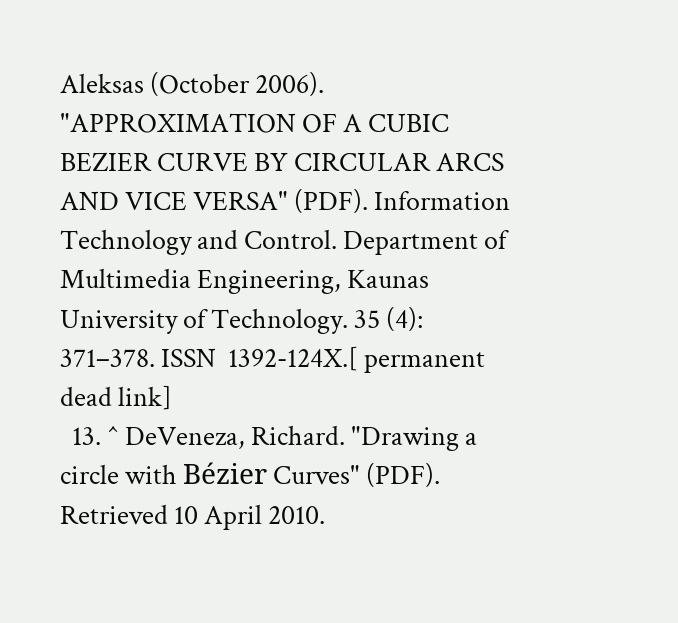Aleksas (October 2006). "APPROXIMATION OF A CUBIC BEZIER CURVE BY CIRCULAR ARCS AND VICE VERSA" (PDF). Information Technology and Control. Department of Multimedia Engineering, Kaunas University of Technology. 35 (4): 371–378. ISSN  1392-124X.[ permanent dead link]
  13. ^ DeVeneza, Richard. "Drawing a circle with Bézier Curves" (PDF). Retrieved 10 April 2010.